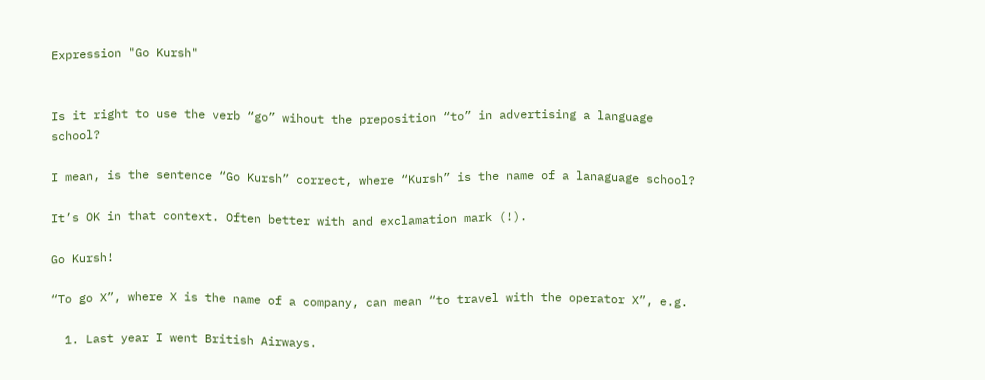Expression "Go Kursh"


Is it right to use the verb “go” wihout the preposition “to” in advertising a language school?

I mean, is the sentence “Go Kursh” correct, where “Kursh” is the name of a lanaguage school?

It’s OK in that context. Often better with and exclamation mark (!).

Go Kursh!

“To go X”, where X is the name of a company, can mean “to travel with the operator X”, e.g.

  1. Last year I went British Airways.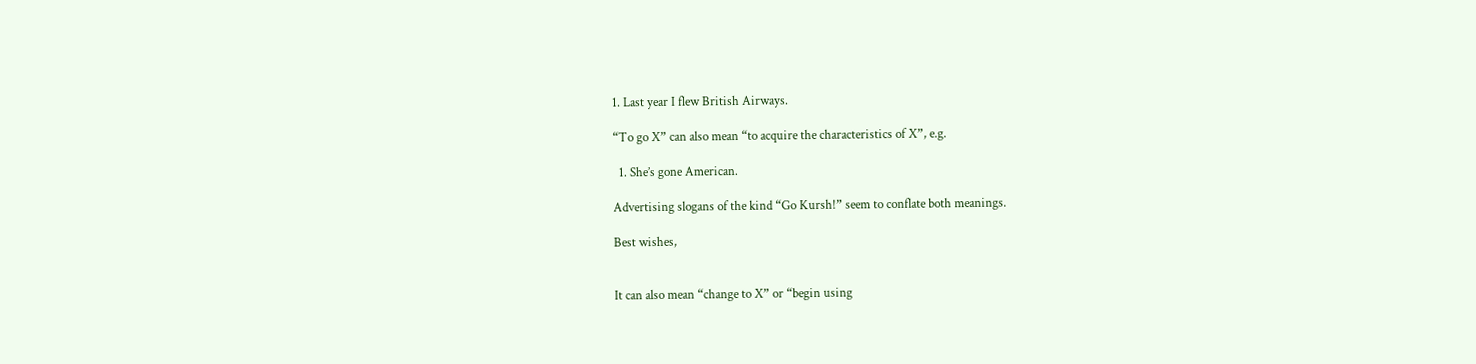1. Last year I flew British Airways.

“To go X” can also mean “to acquire the characteristics of X”, e.g.

  1. She’s gone American.

Advertising slogans of the kind “Go Kursh!” seem to conflate both meanings.

Best wishes,


It can also mean “change to X” or “begin using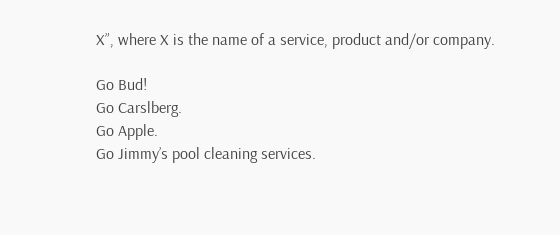X”, where X is the name of a service, product and/or company.

Go Bud!
Go Carslberg.
Go Apple.
Go Jimmy’s pool cleaning services.